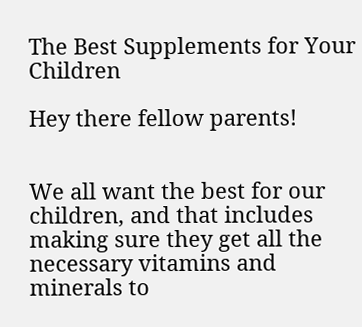The Best Supplements for Your Children

Hey there fellow parents!


We all want the best for our children, and that includes making sure they get all the necessary vitamins and minerals to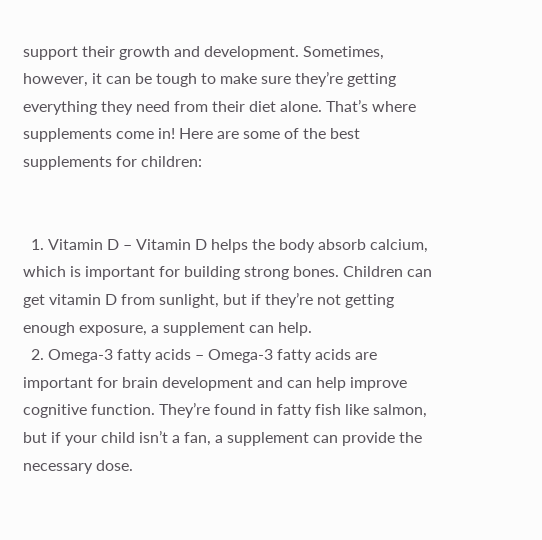support their growth and development. Sometimes, however, it can be tough to make sure they’re getting everything they need from their diet alone. That’s where supplements come in! Here are some of the best supplements for children:


  1. Vitamin D – Vitamin D helps the body absorb calcium, which is important for building strong bones. Children can get vitamin D from sunlight, but if they’re not getting enough exposure, a supplement can help.
  2. Omega-3 fatty acids – Omega-3 fatty acids are important for brain development and can help improve cognitive function. They’re found in fatty fish like salmon, but if your child isn’t a fan, a supplement can provide the necessary dose.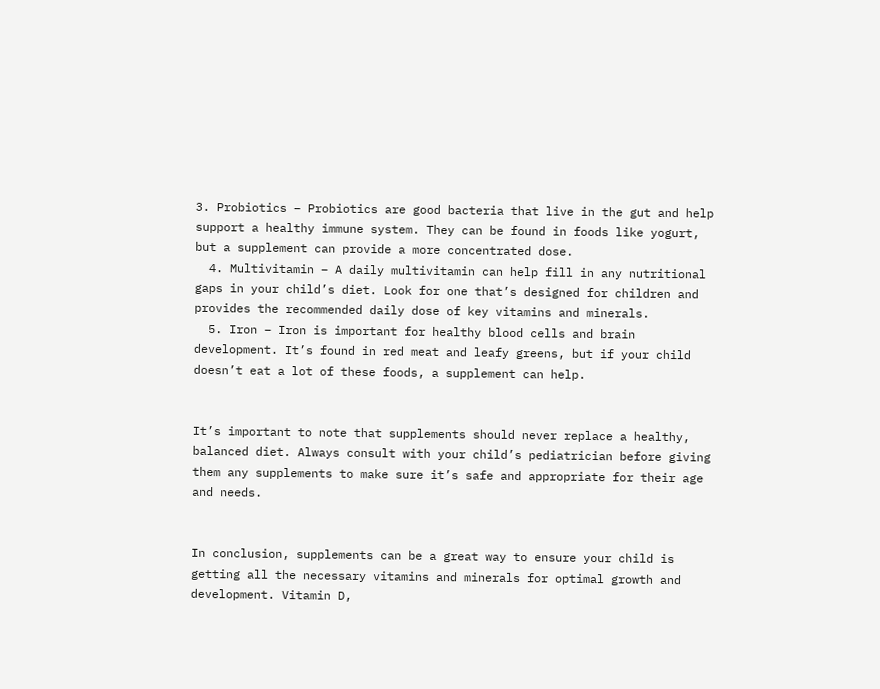3. Probiotics – Probiotics are good bacteria that live in the gut and help support a healthy immune system. They can be found in foods like yogurt, but a supplement can provide a more concentrated dose.
  4. Multivitamin – A daily multivitamin can help fill in any nutritional gaps in your child’s diet. Look for one that’s designed for children and provides the recommended daily dose of key vitamins and minerals.
  5. Iron – Iron is important for healthy blood cells and brain development. It’s found in red meat and leafy greens, but if your child doesn’t eat a lot of these foods, a supplement can help.


It’s important to note that supplements should never replace a healthy, balanced diet. Always consult with your child’s pediatrician before giving them any supplements to make sure it’s safe and appropriate for their age and needs.


In conclusion, supplements can be a great way to ensure your child is getting all the necessary vitamins and minerals for optimal growth and development. Vitamin D,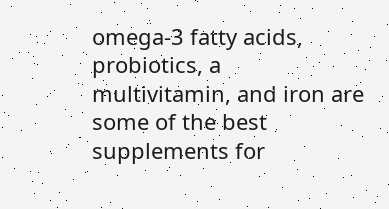omega-3 fatty acids, probiotics, a multivitamin, and iron are some of the best supplements for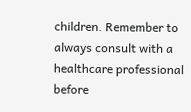children. Remember to always consult with a healthcare professional before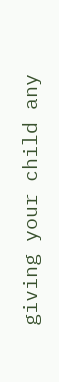giving your child any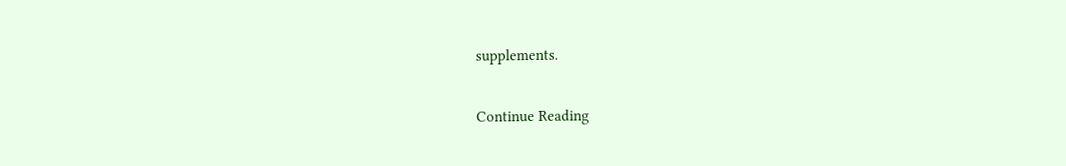supplements.

Continue Reading